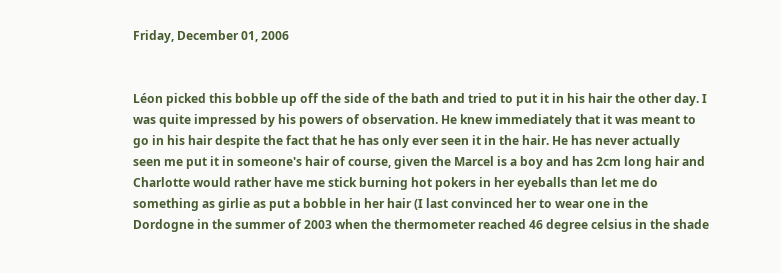Friday, December 01, 2006


Léon picked this bobble up off the side of the bath and tried to put it in his hair the other day. I was quite impressed by his powers of observation. He knew immediately that it was meant to go in his hair despite the fact that he has only ever seen it in the hair. He has never actually seen me put it in someone's hair of course, given the Marcel is a boy and has 2cm long hair and Charlotte would rather have me stick burning hot pokers in her eyeballs than let me do something as girlie as put a bobble in her hair (I last convinced her to wear one in the Dordogne in the summer of 2003 when the thermometer reached 46 degree celsius in the shade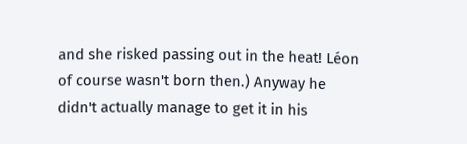and she risked passing out in the heat! Léon of course wasn't born then.) Anyway he didn't actually manage to get it in his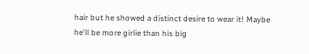hair but he showed a distinct desire to wear it! Maybe he'll be more girlie than his big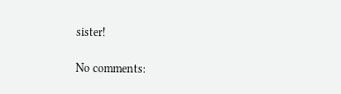sister!

No comments: